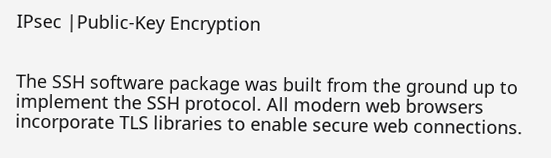IPsec |Public-Key Encryption


The SSH software package was built from the ground up to implement the SSH protocol. All modern web browsers incorporate TLS libraries to enable secure web connections.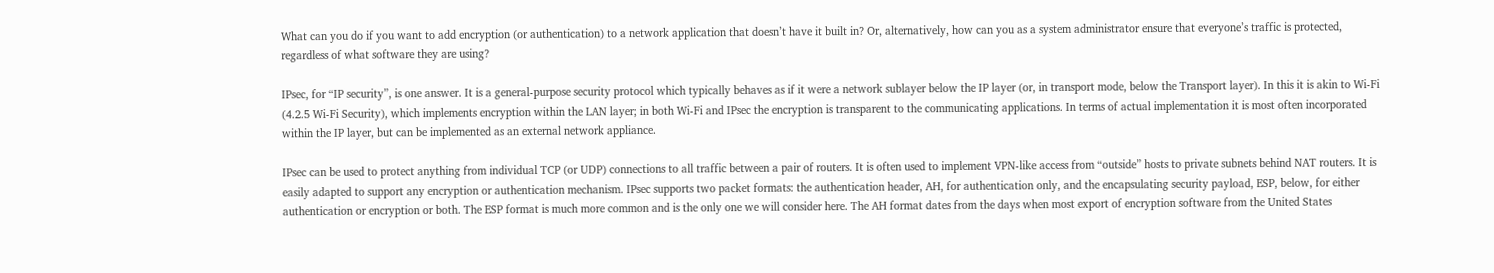What can you do if you want to add encryption (or authentication) to a network application that doesn’t have it built in? Or, alternatively, how can you as a system administrator ensure that everyone’s traffic is protected, regardless of what software they are using?

IPsec, for “IP security”, is one answer. It is a general-purpose security protocol which typically behaves as if it were a network sublayer below the IP layer (or, in transport mode, below the Transport layer). In this it is akin to Wi-Fi (4.2.5 Wi-Fi Security), which implements encryption within the LAN layer; in both Wi-Fi and IPsec the encryption is transparent to the communicating applications. In terms of actual implementation it is most often incorporated within the IP layer, but can be implemented as an external network appliance.

IPsec can be used to protect anything from individual TCP (or UDP) connections to all traffic between a pair of routers. It is often used to implement VPN-like access from “outside” hosts to private subnets behind NAT routers. It is easily adapted to support any encryption or authentication mechanism. IPsec supports two packet formats: the authentication header, AH, for authentication only, and the encapsulating security payload, ESP, below, for either authentication or encryption or both. The ESP format is much more common and is the only one we will consider here. The AH format dates from the days when most export of encryption software from the United States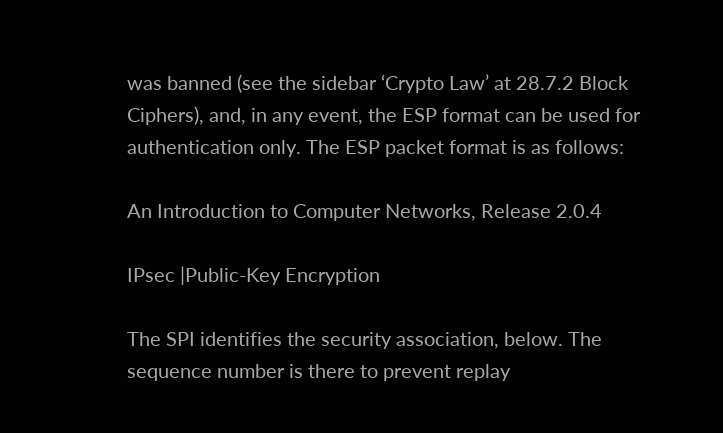was banned (see the sidebar ‘Crypto Law’ at 28.7.2 Block Ciphers), and, in any event, the ESP format can be used for authentication only. The ESP packet format is as follows:

An Introduction to Computer Networks, Release 2.0.4

IPsec |Public-Key Encryption

The SPI identifies the security association, below. The sequence number is there to prevent replay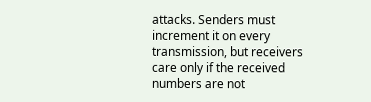attacks. Senders must increment it on every transmission, but receivers care only if the received numbers are not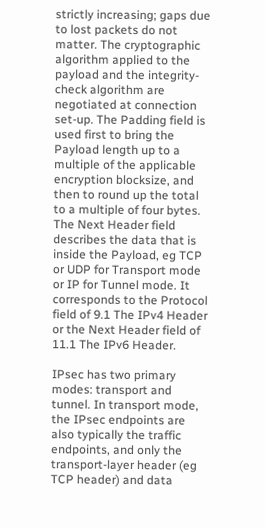strictly increasing; gaps due to lost packets do not matter. The cryptographic algorithm applied to the payload and the integrity-check algorithm are negotiated at connection set-up. The Padding field is used first to bring the Payload length up to a multiple of the applicable encryption blocksize, and then to round up the total to a multiple of four bytes. The Next Header field describes the data that is inside the Payload, eg TCP or UDP for Transport mode or IP for Tunnel mode. It corresponds to the Protocol field of 9.1 The IPv4 Header or the Next Header field of 11.1 The IPv6 Header.

IPsec has two primary modes: transport and tunnel. In transport mode, the IPsec endpoints are also typically the traffic endpoints, and only the transport-layer header (eg TCP header) and data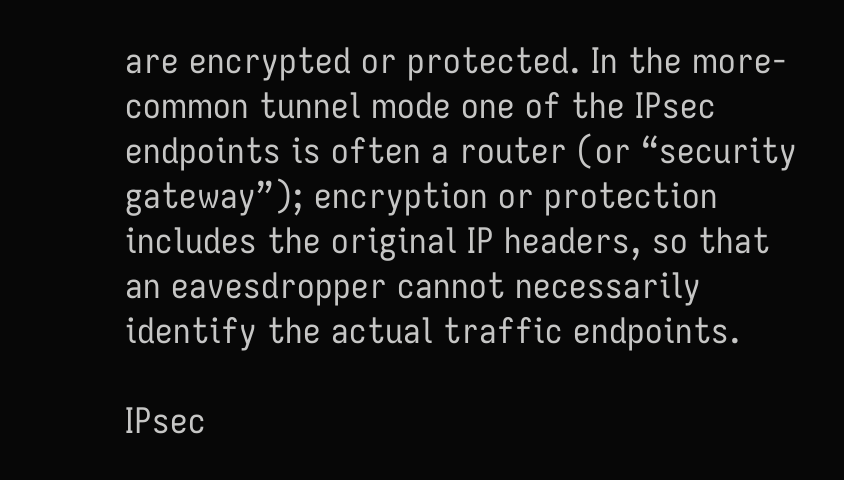are encrypted or protected. In the more-common tunnel mode one of the IPsec endpoints is often a router (or “security gateway”); encryption or protection includes the original IP headers, so that an eavesdropper cannot necessarily identify the actual traffic endpoints.

IPsec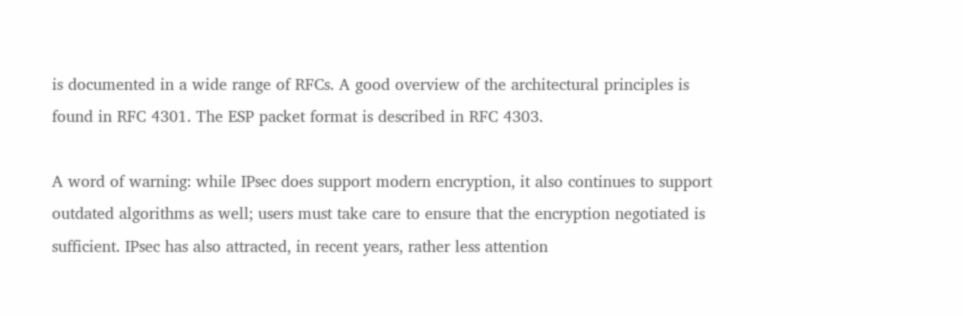is documented in a wide range of RFCs. A good overview of the architectural principles is found in RFC 4301. The ESP packet format is described in RFC 4303.

A word of warning: while IPsec does support modern encryption, it also continues to support outdated algorithms as well; users must take care to ensure that the encryption negotiated is sufficient. IPsec has also attracted, in recent years, rather less attention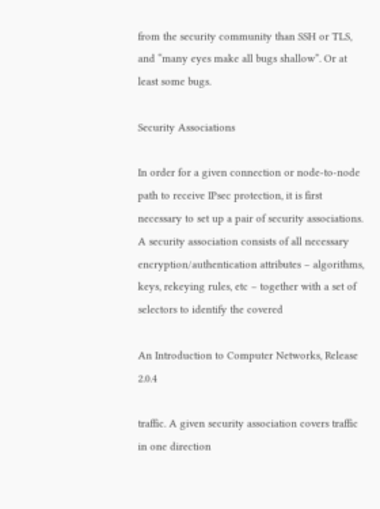from the security community than SSH or TLS, and “many eyes make all bugs shallow”. Or at least some bugs.

Security Associations

In order for a given connection or node-to-node path to receive IPsec protection, it is first necessary to set up a pair of security associations. A security association consists of all necessary encryption/authentication attributes – algorithms, keys, rekeying rules, etc – together with a set of selectors to identify the covered

An Introduction to Computer Networks, Release 2.0.4

traffic. A given security association covers traffic in one direction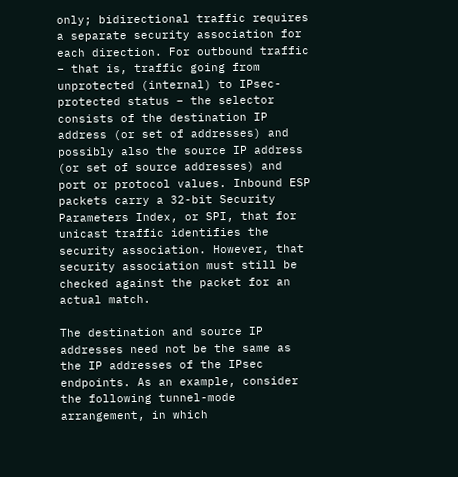only; bidirectional traffic requires a separate security association for each direction. For outbound traffic – that is, traffic going from unprotected (internal) to IPsec-protected status – the selector consists of the destination IP address (or set of addresses) and possibly also the source IP address (or set of source addresses) and port or protocol values. Inbound ESP packets carry a 32-bit Security Parameters Index, or SPI, that for unicast traffic identifies the security association. However, that security association must still be checked against the packet for an actual match.

The destination and source IP addresses need not be the same as the IP addresses of the IPsec endpoints. As an example, consider the following tunnel-mode arrangement, in which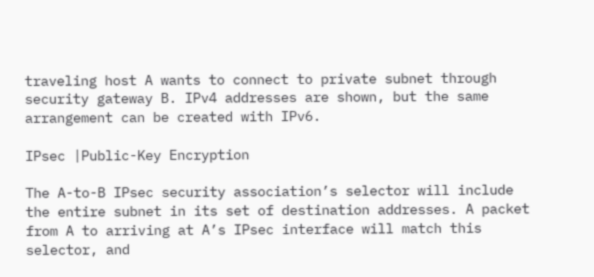traveling host A wants to connect to private subnet through security gateway B. IPv4 addresses are shown, but the same arrangement can be created with IPv6.

IPsec |Public-Key Encryption

The A-to-B IPsec security association’s selector will include the entire subnet in its set of destination addresses. A packet from A to arriving at A’s IPsec interface will match this selector, and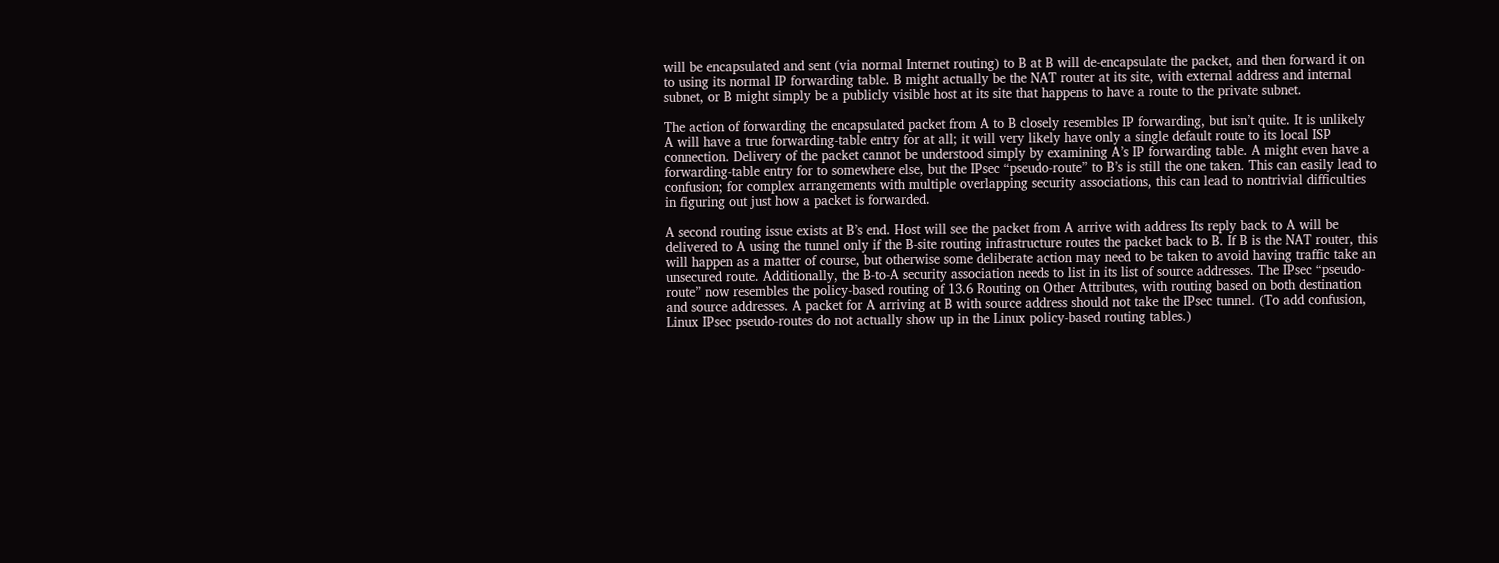will be encapsulated and sent (via normal Internet routing) to B at B will de-encapsulate the packet, and then forward it on to using its normal IP forwarding table. B might actually be the NAT router at its site, with external address and internal subnet, or B might simply be a publicly visible host at its site that happens to have a route to the private subnet.

The action of forwarding the encapsulated packet from A to B closely resembles IP forwarding, but isn’t quite. It is unlikely A will have a true forwarding-table entry for at all; it will very likely have only a single default route to its local ISP connection. Delivery of the packet cannot be understood simply by examining A’s IP forwarding table. A might even have a forwarding-table entry for to somewhere else, but the IPsec “pseudo-route” to B’s is still the one taken. This can easily lead to confusion; for complex arrangements with multiple overlapping security associations, this can lead to nontrivial difficulties in figuring out just how a packet is forwarded.

A second routing issue exists at B’s end. Host will see the packet from A arrive with address Its reply back to A will be delivered to A using the tunnel only if the B-site routing infrastructure routes the packet back to B. If B is the NAT router, this will happen as a matter of course, but otherwise some deliberate action may need to be taken to avoid having traffic take an unsecured route. Additionally, the B-to-A security association needs to list in its list of source addresses. The IPsec “pseudo-route” now resembles the policy-based routing of 13.6 Routing on Other Attributes, with routing based on both destination and source addresses. A packet for A arriving at B with source address should not take the IPsec tunnel. (To add confusion, Linux IPsec pseudo-routes do not actually show up in the Linux policy-based routing tables.)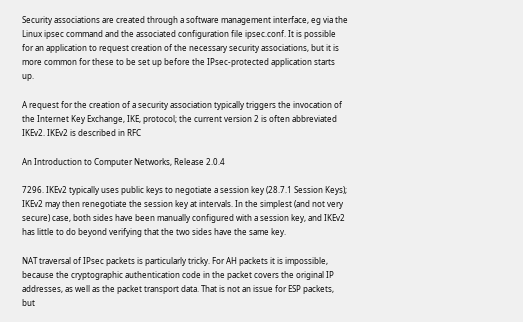Security associations are created through a software management interface, eg via the Linux ipsec command and the associated configuration file ipsec.conf. It is possible for an application to request creation of the necessary security associations, but it is more common for these to be set up before the IPsec-protected application starts up.

A request for the creation of a security association typically triggers the invocation of the Internet Key Exchange, IKE, protocol; the current version 2 is often abbreviated IKEv2. IKEv2 is described in RFC

An Introduction to Computer Networks, Release 2.0.4

7296. IKEv2 typically uses public keys to negotiate a session key (28.7.1 Session Keys); IKEv2 may then renegotiate the session key at intervals. In the simplest (and not very secure) case, both sides have been manually configured with a session key, and IKEv2 has little to do beyond verifying that the two sides have the same key.

NAT traversal of IPsec packets is particularly tricky. For AH packets it is impossible, because the cryptographic authentication code in the packet covers the original IP addresses, as well as the packet transport data. That is not an issue for ESP packets, but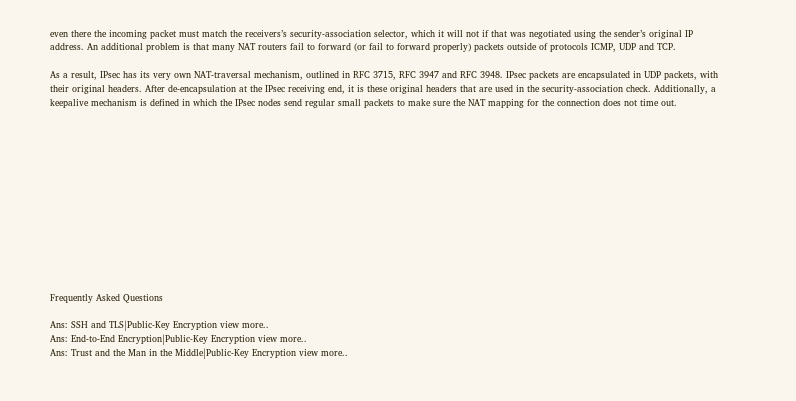even there the incoming packet must match the receivers’s security-association selector, which it will not if that was negotiated using the sender’s original IP address. An additional problem is that many NAT routers fail to forward (or fail to forward properly) packets outside of protocols ICMP, UDP and TCP.

As a result, IPsec has its very own NAT-traversal mechanism, outlined in RFC 3715, RFC 3947 and RFC 3948. IPsec packets are encapsulated in UDP packets, with their original headers. After de-encapsulation at the IPsec receiving end, it is these original headers that are used in the security-association check. Additionally, a keepalive mechanism is defined in which the IPsec nodes send regular small packets to make sure the NAT mapping for the connection does not time out.













Frequently Asked Questions

Ans: SSH and TLS|Public-Key Encryption view more..
Ans: End-to-End Encryption|Public-Key Encryption view more..
Ans: Trust and the Man in the Middle|Public-Key Encryption view more..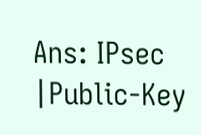Ans: IPsec |Public-Key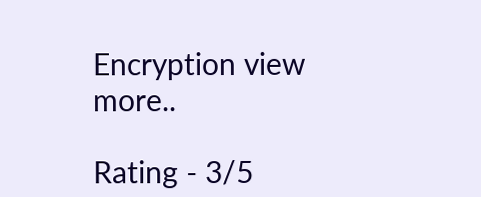Encryption view more..

Rating - 3/5